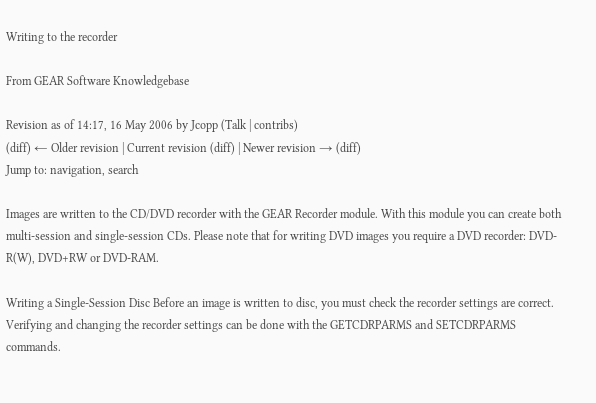Writing to the recorder

From GEAR Software Knowledgebase

Revision as of 14:17, 16 May 2006 by Jcopp (Talk | contribs)
(diff) ← Older revision | Current revision (diff) | Newer revision → (diff)
Jump to: navigation, search

Images are written to the CD/DVD recorder with the GEAR Recorder module. With this module you can create both multi-session and single-session CDs. Please note that for writing DVD images you require a DVD recorder: DVD-R(W), DVD+RW or DVD-RAM.

Writing a Single-Session Disc Before an image is written to disc, you must check the recorder settings are correct. Verifying and changing the recorder settings can be done with the GETCDRPARMS and SETCDRPARMS commands.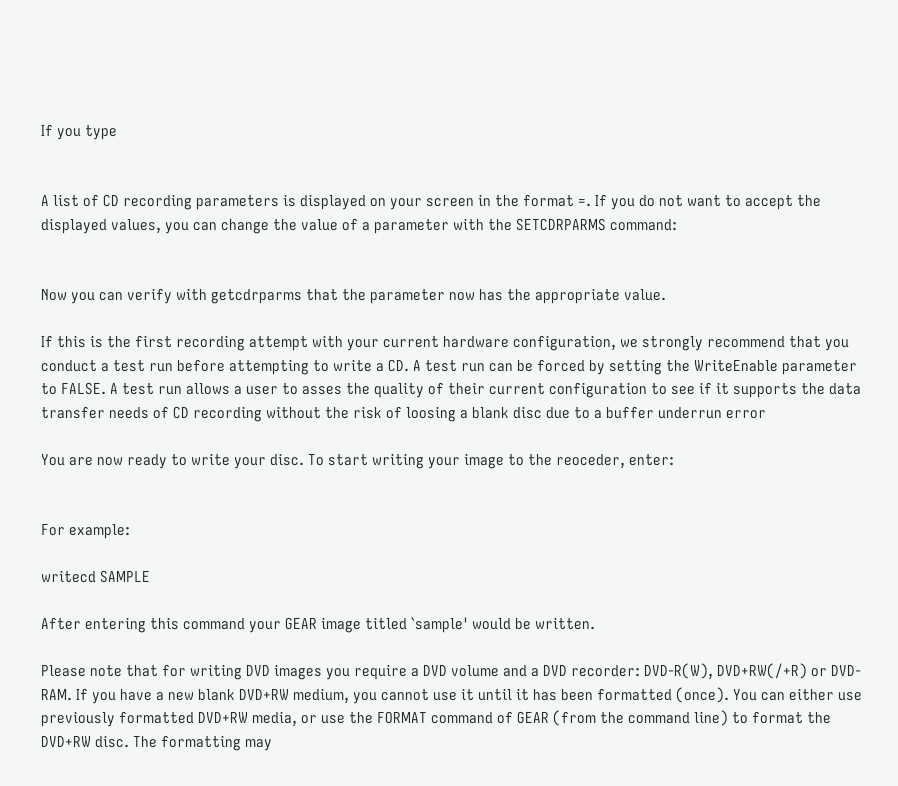If you type


A list of CD recording parameters is displayed on your screen in the format =. If you do not want to accept the displayed values, you can change the value of a parameter with the SETCDRPARMS command:


Now you can verify with getcdrparms that the parameter now has the appropriate value.

If this is the first recording attempt with your current hardware configuration, we strongly recommend that you conduct a test run before attempting to write a CD. A test run can be forced by setting the WriteEnable parameter to FALSE. A test run allows a user to asses the quality of their current configuration to see if it supports the data transfer needs of CD recording without the risk of loosing a blank disc due to a buffer underrun error

You are now ready to write your disc. To start writing your image to the reoceder, enter:


For example:

writecd SAMPLE

After entering this command your GEAR image titled `sample' would be written.

Please note that for writing DVD images you require a DVD volume and a DVD recorder: DVD-R(W), DVD+RW(/+R) or DVD-RAM. If you have a new blank DVD+RW medium, you cannot use it until it has been formatted (once). You can either use previously formatted DVD+RW media, or use the FORMAT command of GEAR (from the command line) to format the DVD+RW disc. The formatting may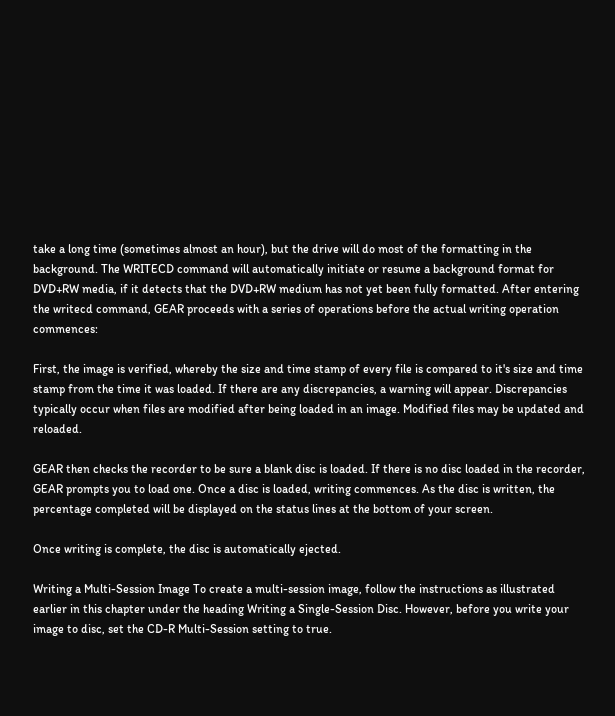take a long time (sometimes almost an hour), but the drive will do most of the formatting in the background. The WRITECD command will automatically initiate or resume a background format for DVD+RW media, if it detects that the DVD+RW medium has not yet been fully formatted. After entering the writecd command, GEAR proceeds with a series of operations before the actual writing operation commences:

First, the image is verified, whereby the size and time stamp of every file is compared to it's size and time stamp from the time it was loaded. If there are any discrepancies, a warning will appear. Discrepancies typically occur when files are modified after being loaded in an image. Modified files may be updated and reloaded.

GEAR then checks the recorder to be sure a blank disc is loaded. If there is no disc loaded in the recorder, GEAR prompts you to load one. Once a disc is loaded, writing commences. As the disc is written, the percentage completed will be displayed on the status lines at the bottom of your screen.

Once writing is complete, the disc is automatically ejected.

Writing a Multi-Session Image To create a multi-session image, follow the instructions as illustrated earlier in this chapter under the heading Writing a Single-Session Disc. However, before you write your image to disc, set the CD-R Multi-Session setting to true.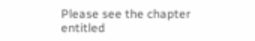Please see the chapter entitled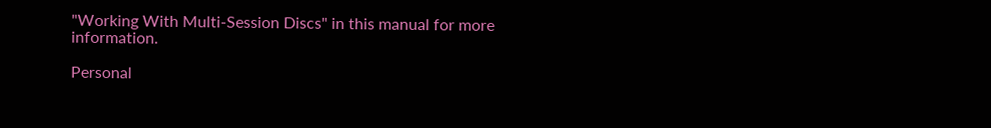"Working With Multi-Session Discs" in this manual for more information.

Personal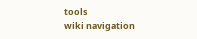tools
wiki navigation